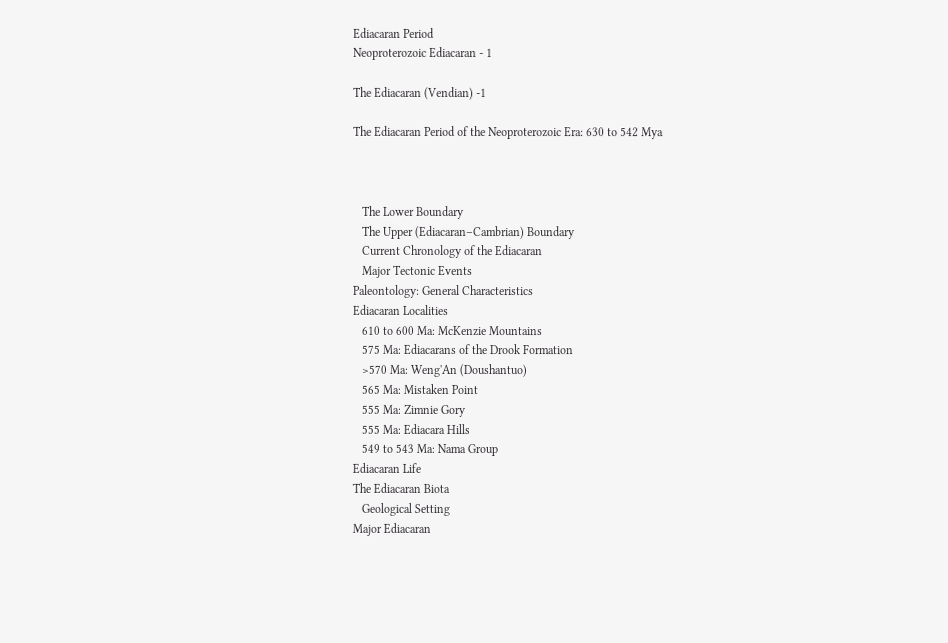Ediacaran Period
Neoproterozoic Ediacaran - 1

The Ediacaran (Vendian) -1

The Ediacaran Period of the Neoproterozoic Era: 630 to 542 Mya



   The Lower Boundary
   The Upper (Ediacaran–Cambrian) Boundary
   Current Chronology of the Ediacaran
   Major Tectonic Events
Paleontology: General Characteristics
Ediacaran Localities
   610 to 600 Ma: McKenzie Mountains
   575 Ma: Ediacarans of the Drook Formation
   >570 Ma: Weng'An (Doushantuo)
   565 Ma: Mistaken Point
   555 Ma: Zimnie Gory
   555 Ma: Ediacara Hills
   549 to 543 Ma: Nama Group
Ediacaran Life
The Ediacaran Biota
   Geological Setting
Major Ediacaran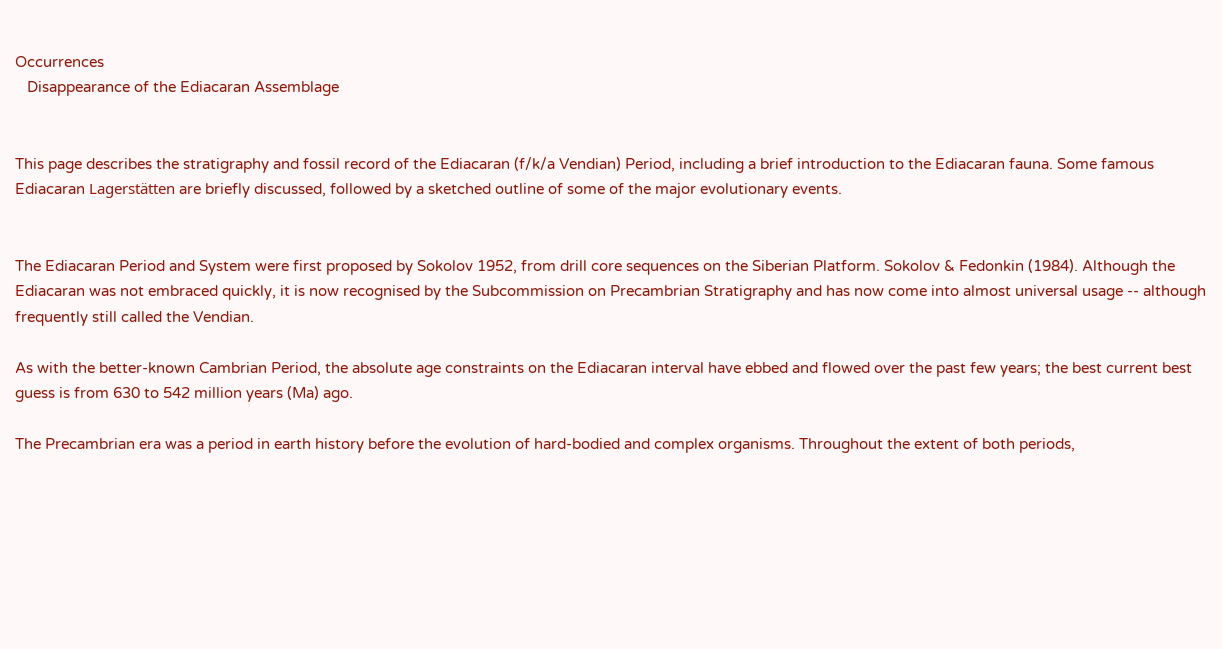Occurrences
   Disappearance of the Ediacaran Assemblage


This page describes the stratigraphy and fossil record of the Ediacaran (f/k/a Vendian) Period, including a brief introduction to the Ediacaran fauna. Some famous Ediacaran Lagerstätten are briefly discussed, followed by a sketched outline of some of the major evolutionary events.


The Ediacaran Period and System were first proposed by Sokolov 1952, from drill core sequences on the Siberian Platform. Sokolov & Fedonkin (1984). Although the Ediacaran was not embraced quickly, it is now recognised by the Subcommission on Precambrian Stratigraphy and has now come into almost universal usage -- although frequently still called the Vendian.

As with the better-known Cambrian Period, the absolute age constraints on the Ediacaran interval have ebbed and flowed over the past few years; the best current best guess is from 630 to 542 million years (Ma) ago.

The Precambrian era was a period in earth history before the evolution of hard-bodied and complex organisms. Throughout the extent of both periods,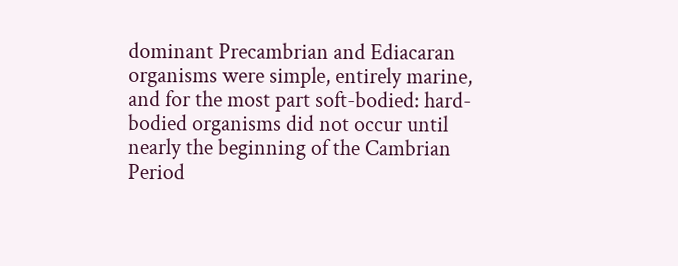dominant Precambrian and Ediacaran organisms were simple, entirely marine, and for the most part soft-bodied: hard-bodied organisms did not occur until nearly the beginning of the Cambrian Period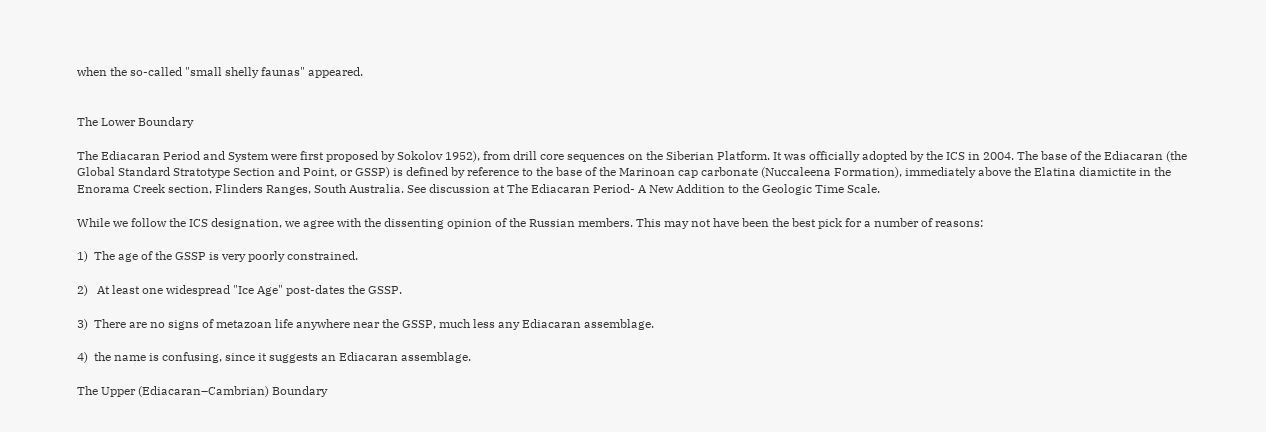when the so-called "small shelly faunas" appeared.


The Lower Boundary

The Ediacaran Period and System were first proposed by Sokolov 1952), from drill core sequences on the Siberian Platform. It was officially adopted by the ICS in 2004. The base of the Ediacaran (the Global Standard Stratotype Section and Point, or GSSP) is defined by reference to the base of the Marinoan cap carbonate (Nuccaleena Formation), immediately above the Elatina diamictite in the Enorama Creek section, Flinders Ranges, South Australia. See discussion at The Ediacaran Period- A New Addition to the Geologic Time Scale.

While we follow the ICS designation, we agree with the dissenting opinion of the Russian members. This may not have been the best pick for a number of reasons:

1)  The age of the GSSP is very poorly constrained.

2)   At least one widespread "Ice Age" post-dates the GSSP.

3)  There are no signs of metazoan life anywhere near the GSSP, much less any Ediacaran assemblage.

4)  the name is confusing, since it suggests an Ediacaran assemblage.

The Upper (Ediacaran–Cambrian) Boundary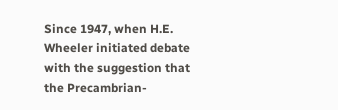Since 1947, when H.E. Wheeler initiated debate with the suggestion that the Precambrian-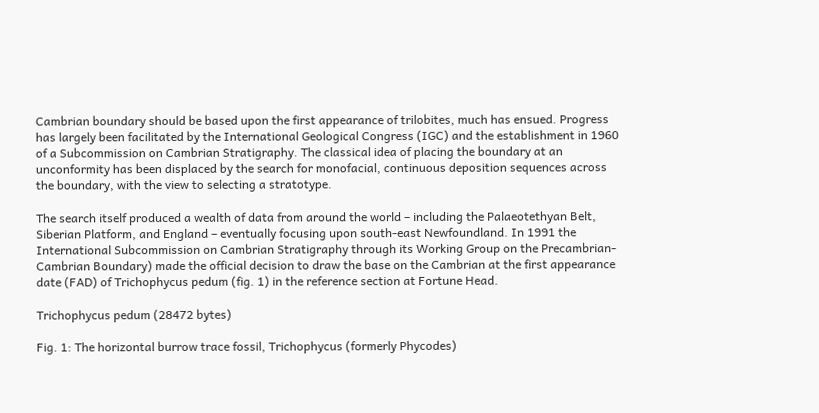Cambrian boundary should be based upon the first appearance of trilobites, much has ensued. Progress has largely been facilitated by the International Geological Congress (IGC) and the establishment in 1960 of a Subcommission on Cambrian Stratigraphy. The classical idea of placing the boundary at an unconformity has been displaced by the search for monofacial, continuous deposition sequences across the boundary, with the view to selecting a stratotype.

The search itself produced a wealth of data from around the world – including the Palaeotethyan Belt, Siberian Platform, and England – eventually focusing upon south-east Newfoundland. In 1991 the International Subcommission on Cambrian Stratigraphy through its Working Group on the Precambrian-Cambrian Boundary) made the official decision to draw the base on the Cambrian at the first appearance date (FAD) of Trichophycus pedum (fig. 1) in the reference section at Fortune Head.

Trichophycus pedum (28472 bytes)

Fig. 1: The horizontal burrow trace fossil, Trichophycus (formerly Phycodes)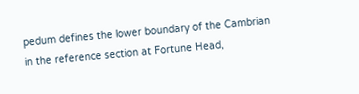pedum defines the lower boundary of the Cambrian in the reference section at Fortune Head,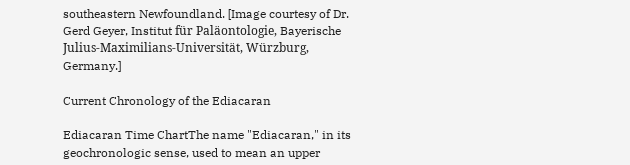southeastern Newfoundland. [Image courtesy of Dr. Gerd Geyer, Institut für Paläontologie, Bayerische Julius-Maximilians-Universität, Würzburg, Germany.]

Current Chronology of the Ediacaran

Ediacaran Time ChartThe name "Ediacaran," in its geochronologic sense, used to mean an upper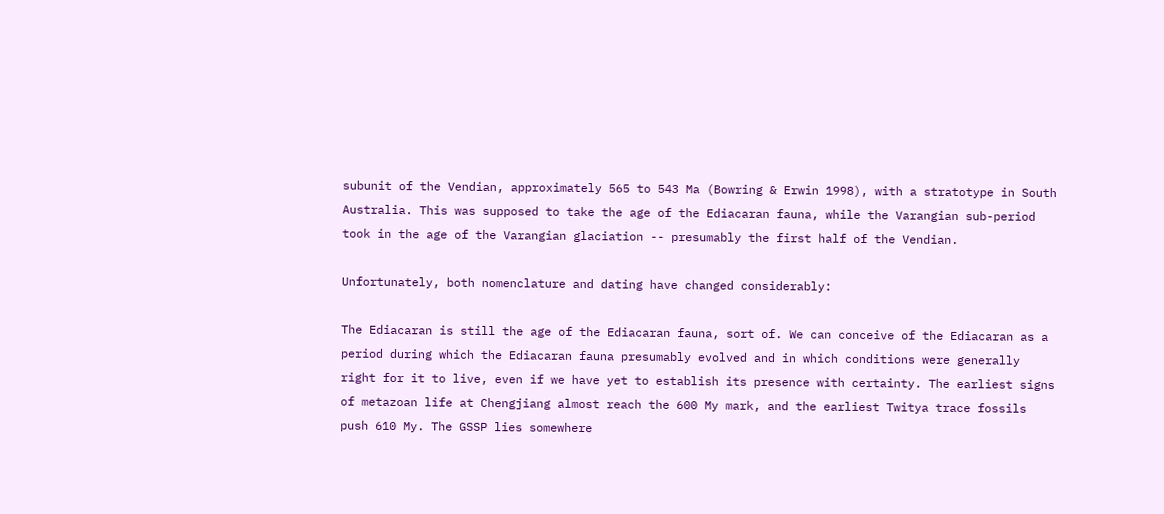subunit of the Vendian, approximately 565 to 543 Ma (Bowring & Erwin 1998), with a stratotype in South Australia. This was supposed to take the age of the Ediacaran fauna, while the Varangian sub-period took in the age of the Varangian glaciation -- presumably the first half of the Vendian.

Unfortunately, both nomenclature and dating have changed considerably:

The Ediacaran is still the age of the Ediacaran fauna, sort of. We can conceive of the Ediacaran as a period during which the Ediacaran fauna presumably evolved and in which conditions were generally right for it to live, even if we have yet to establish its presence with certainty. The earliest signs of metazoan life at Chengjiang almost reach the 600 My mark, and the earliest Twitya trace fossils push 610 My. The GSSP lies somewhere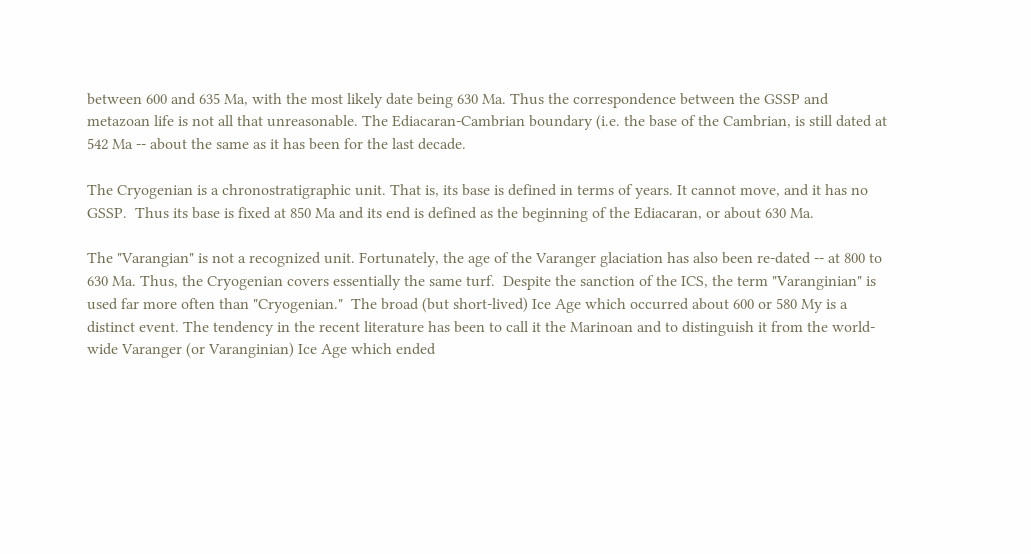between 600 and 635 Ma, with the most likely date being 630 Ma. Thus the correspondence between the GSSP and metazoan life is not all that unreasonable. The Ediacaran-Cambrian boundary (i.e. the base of the Cambrian, is still dated at 542 Ma -- about the same as it has been for the last decade.

The Cryogenian is a chronostratigraphic unit. That is, its base is defined in terms of years. It cannot move, and it has no GSSP.  Thus its base is fixed at 850 Ma and its end is defined as the beginning of the Ediacaran, or about 630 Ma.

The "Varangian" is not a recognized unit. Fortunately, the age of the Varanger glaciation has also been re-dated -- at 800 to 630 Ma. Thus, the Cryogenian covers essentially the same turf.  Despite the sanction of the ICS, the term "Varanginian" is used far more often than "Cryogenian."  The broad (but short-lived) Ice Age which occurred about 600 or 580 My is a distinct event. The tendency in the recent literature has been to call it the Marinoan and to distinguish it from the world-wide Varanger (or Varanginian) Ice Age which ended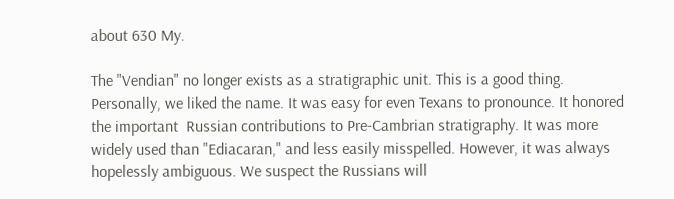about 630 My.

The "Vendian" no longer exists as a stratigraphic unit. This is a good thing. Personally, we liked the name. It was easy for even Texans to pronounce. It honored the important  Russian contributions to Pre-Cambrian stratigraphy. It was more widely used than "Ediacaran," and less easily misspelled. However, it was always hopelessly ambiguous. We suspect the Russians will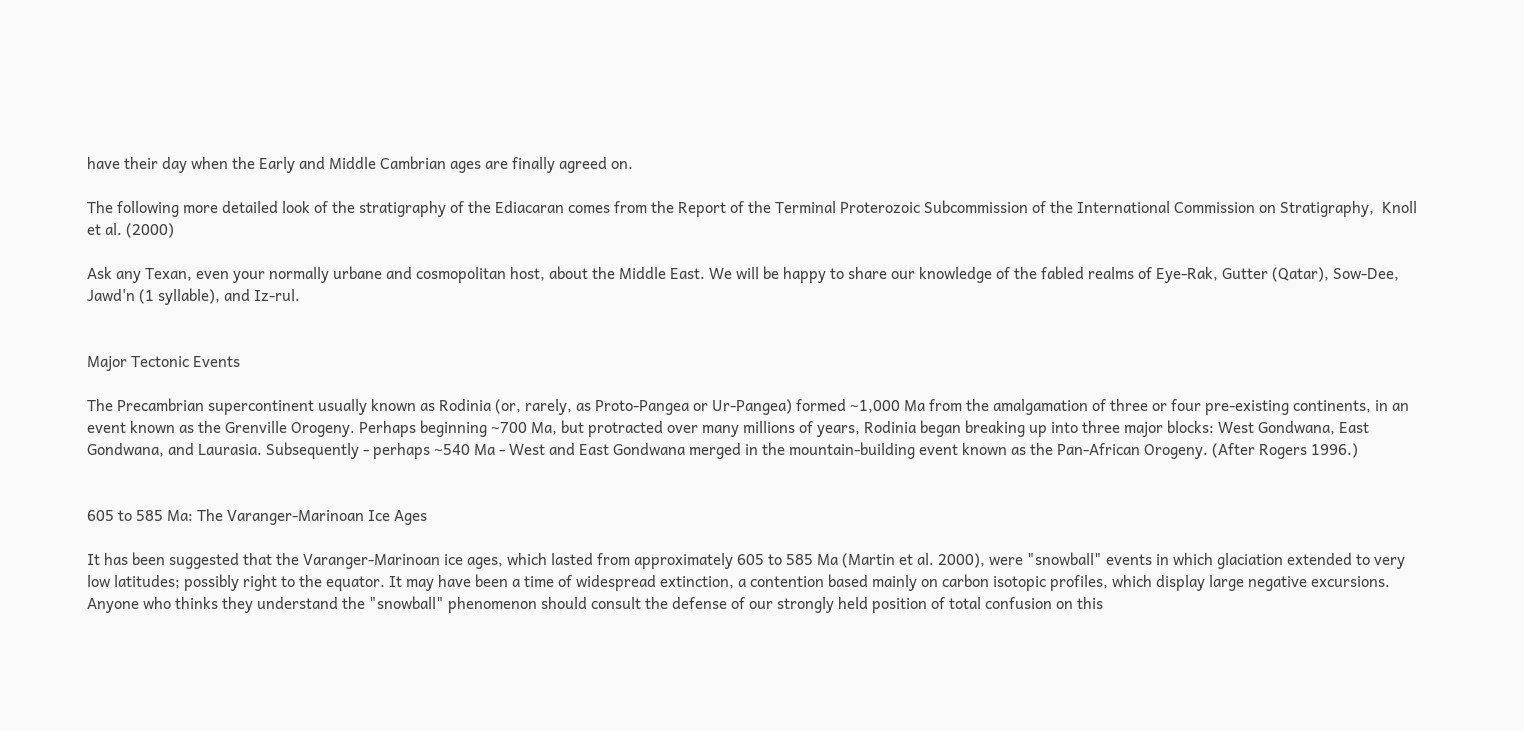have their day when the Early and Middle Cambrian ages are finally agreed on.

The following more detailed look of the stratigraphy of the Ediacaran comes from the Report of the Terminal Proterozoic Subcommission of the International Commission on Stratigraphy,  Knoll et al. (2000)

Ask any Texan, even your normally urbane and cosmopolitan host, about the Middle East. We will be happy to share our knowledge of the fabled realms of Eye-Rak, Gutter (Qatar), Sow-Dee, Jawd'n (1 syllable), and Iz-rul.


Major Tectonic Events

The Precambrian supercontinent usually known as Rodinia (or, rarely, as Proto-Pangea or Ur-Pangea) formed ~1,000 Ma from the amalgamation of three or four pre-existing continents, in an event known as the Grenville Orogeny. Perhaps beginning ~700 Ma, but protracted over many millions of years, Rodinia began breaking up into three major blocks: West Gondwana, East Gondwana, and Laurasia. Subsequently - perhaps ~540 Ma - West and East Gondwana merged in the mountain-building event known as the Pan-African Orogeny. (After Rogers 1996.)


605 to 585 Ma: The Varanger-Marinoan Ice Ages

It has been suggested that the Varanger-Marinoan ice ages, which lasted from approximately 605 to 585 Ma (Martin et al. 2000), were "snowball" events in which glaciation extended to very low latitudes; possibly right to the equator. It may have been a time of widespread extinction, a contention based mainly on carbon isotopic profiles, which display large negative excursions. Anyone who thinks they understand the "snowball" phenomenon should consult the defense of our strongly held position of total confusion on this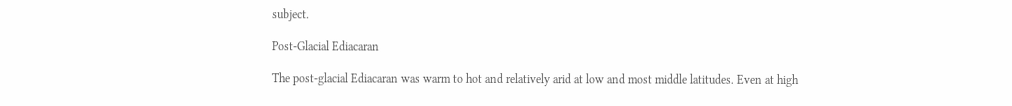subject.

Post-Glacial Ediacaran

The post-glacial Ediacaran was warm to hot and relatively arid at low and most middle latitudes. Even at high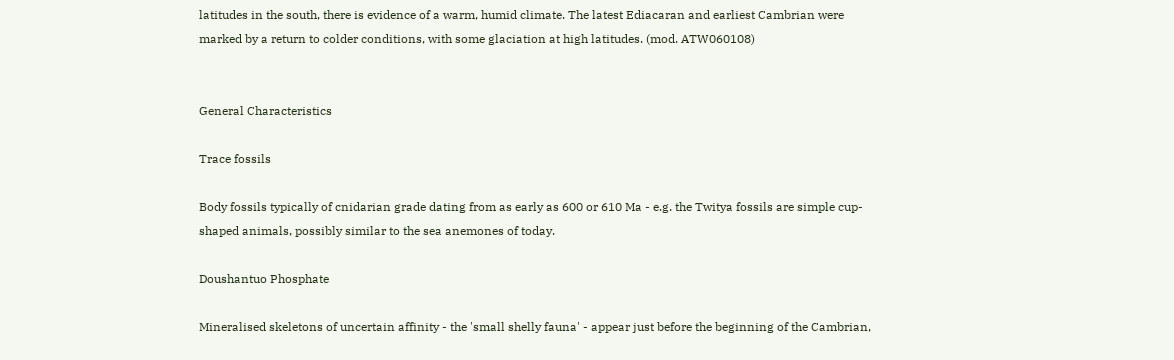latitudes in the south, there is evidence of a warm, humid climate. The latest Ediacaran and earliest Cambrian were marked by a return to colder conditions, with some glaciation at high latitudes. (mod. ATW060108)


General Characteristics

Trace fossils

Body fossils typically of cnidarian grade dating from as early as 600 or 610 Ma - e.g. the Twitya fossils are simple cup-shaped animals, possibly similar to the sea anemones of today.

Doushantuo Phosphate

Mineralised skeletons of uncertain affinity - the 'small shelly fauna' - appear just before the beginning of the Cambrian,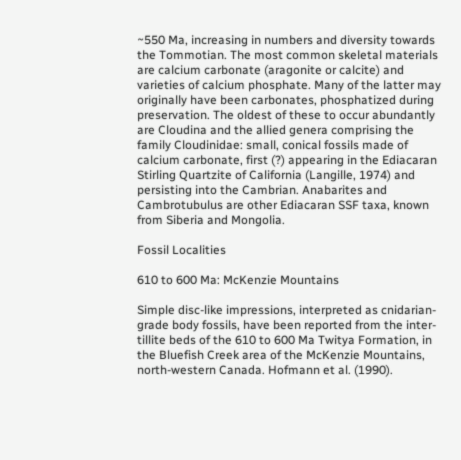~550 Ma, increasing in numbers and diversity towards the Tommotian. The most common skeletal materials are calcium carbonate (aragonite or calcite) and varieties of calcium phosphate. Many of the latter may originally have been carbonates, phosphatized during preservation. The oldest of these to occur abundantly are Cloudina and the allied genera comprising the family Cloudinidae: small, conical fossils made of calcium carbonate, first (?) appearing in the Ediacaran Stirling Quartzite of California (Langille, 1974) and persisting into the Cambrian. Anabarites and Cambrotubulus are other Ediacaran SSF taxa, known from Siberia and Mongolia.

Fossil Localities

610 to 600 Ma: McKenzie Mountains

Simple disc-like impressions, interpreted as cnidarian-grade body fossils, have been reported from the inter-tillite beds of the 610 to 600 Ma Twitya Formation, in the Bluefish Creek area of the McKenzie Mountains, north-western Canada. Hofmann et al. (1990).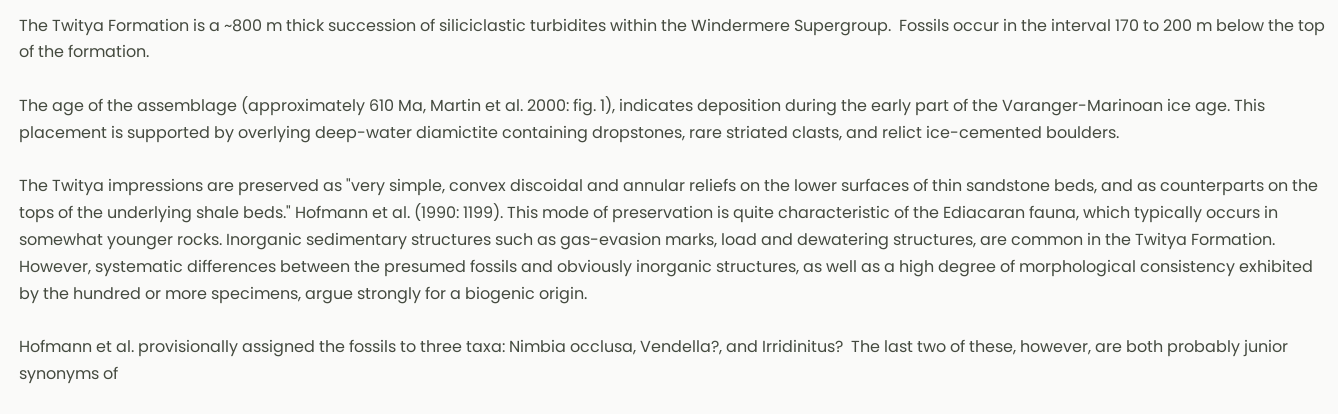The Twitya Formation is a ~800 m thick succession of siliciclastic turbidites within the Windermere Supergroup.  Fossils occur in the interval 170 to 200 m below the top of the formation.

The age of the assemblage (approximately 610 Ma, Martin et al. 2000: fig. 1), indicates deposition during the early part of the Varanger-Marinoan ice age. This placement is supported by overlying deep-water diamictite containing dropstones, rare striated clasts, and relict ice-cemented boulders.

The Twitya impressions are preserved as "very simple, convex discoidal and annular reliefs on the lower surfaces of thin sandstone beds, and as counterparts on the tops of the underlying shale beds." Hofmann et al. (1990: 1199). This mode of preservation is quite characteristic of the Ediacaran fauna, which typically occurs in somewhat younger rocks. Inorganic sedimentary structures such as gas-evasion marks, load and dewatering structures, are common in the Twitya Formation. However, systematic differences between the presumed fossils and obviously inorganic structures, as well as a high degree of morphological consistency exhibited by the hundred or more specimens, argue strongly for a biogenic origin.

Hofmann et al. provisionally assigned the fossils to three taxa: Nimbia occlusa, Vendella?, and Irridinitus?  The last two of these, however, are both probably junior synonyms of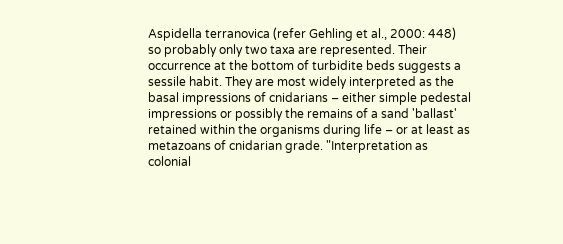Aspidella terranovica (refer Gehling et al., 2000: 448) so probably only two taxa are represented. Their occurrence at the bottom of turbidite beds suggests a sessile habit. They are most widely interpreted as the basal impressions of cnidarians – either simple pedestal impressions or possibly the remains of a sand 'ballast' retained within the organisms during life – or at least as metazoans of cnidarian grade. "Interpretation as colonial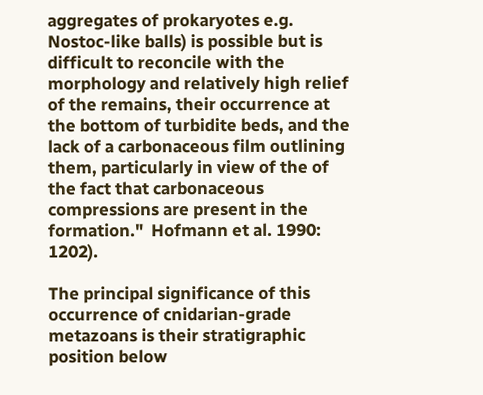aggregates of prokaryotes e.g. Nostoc-like balls) is possible but is difficult to reconcile with the morphology and relatively high relief of the remains, their occurrence at the bottom of turbidite beds, and the lack of a carbonaceous film outlining them, particularly in view of the of the fact that carbonaceous compressions are present in the formation."  Hofmann et al. 1990: 1202).

The principal significance of this occurrence of cnidarian-grade metazoans is their stratigraphic position below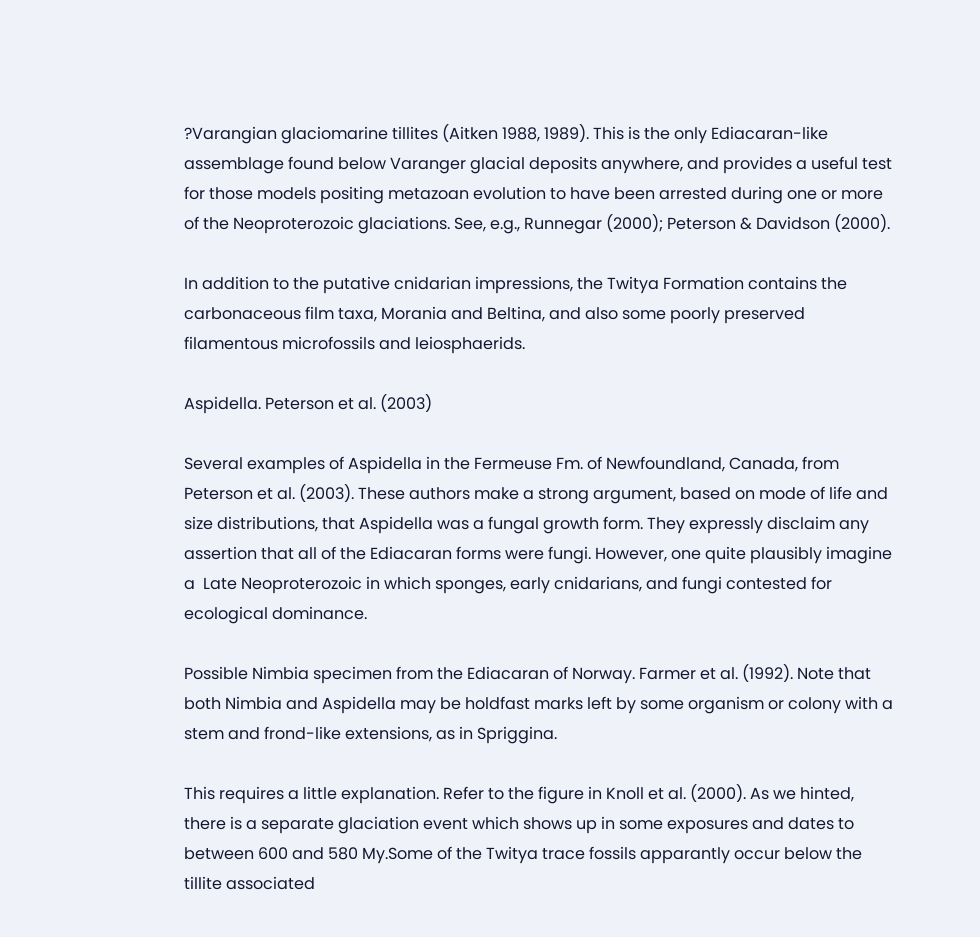?Varangian glaciomarine tillites (Aitken 1988, 1989). This is the only Ediacaran-like assemblage found below Varanger glacial deposits anywhere, and provides a useful test for those models positing metazoan evolution to have been arrested during one or more of the Neoproterozoic glaciations. See, e.g., Runnegar (2000); Peterson & Davidson (2000).

In addition to the putative cnidarian impressions, the Twitya Formation contains the carbonaceous film taxa, Morania and Beltina, and also some poorly preserved filamentous microfossils and leiosphaerids.

Aspidella. Peterson et al. (2003)

Several examples of Aspidella in the Fermeuse Fm. of Newfoundland, Canada, from Peterson et al. (2003). These authors make a strong argument, based on mode of life and size distributions, that Aspidella was a fungal growth form. They expressly disclaim any assertion that all of the Ediacaran forms were fungi. However, one quite plausibly imagine a  Late Neoproterozoic in which sponges, early cnidarians, and fungi contested for ecological dominance.

Possible Nimbia specimen from the Ediacaran of Norway. Farmer et al. (1992). Note that both Nimbia and Aspidella may be holdfast marks left by some organism or colony with a stem and frond-like extensions, as in Spriggina.

This requires a little explanation. Refer to the figure in Knoll et al. (2000). As we hinted, there is a separate glaciation event which shows up in some exposures and dates to between 600 and 580 My.Some of the Twitya trace fossils apparantly occur below the tillite associated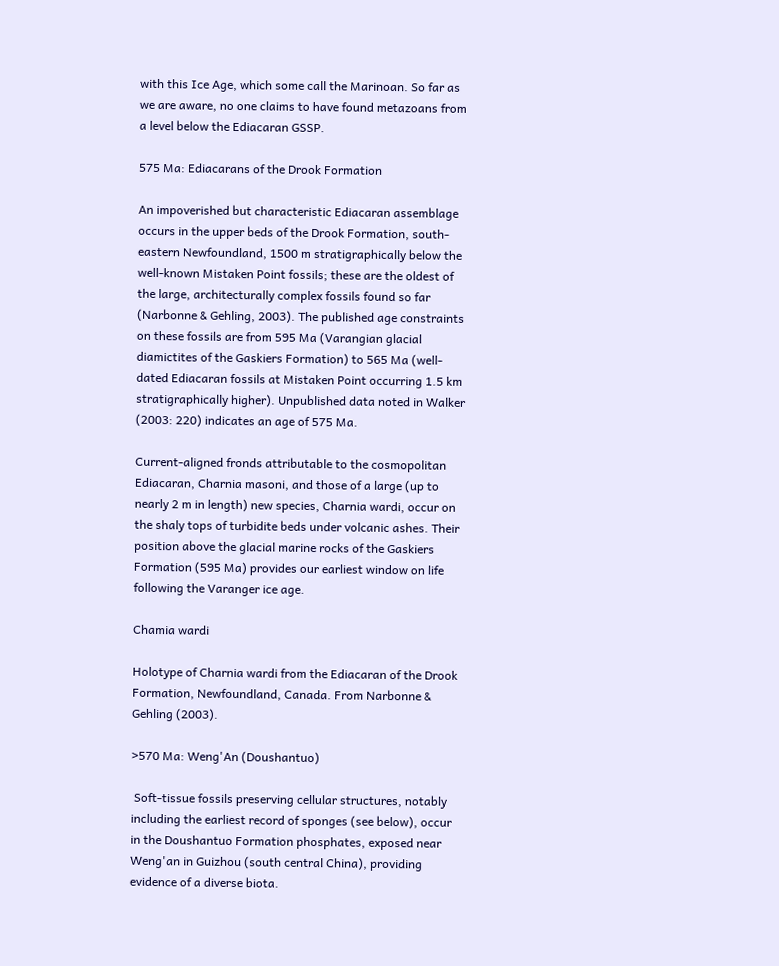with this Ice Age, which some call the Marinoan. So far as we are aware, no one claims to have found metazoans from a level below the Ediacaran GSSP.

575 Ma: Ediacarans of the Drook Formation

An impoverished but characteristic Ediacaran assemblage occurs in the upper beds of the Drook Formation, south-eastern Newfoundland, 1500 m stratigraphically below the well-known Mistaken Point fossils; these are the oldest of the large, architecturally complex fossils found so far (Narbonne & Gehling, 2003). The published age constraints on these fossils are from 595 Ma (Varangian glacial diamictites of the Gaskiers Formation) to 565 Ma (well-dated Ediacaran fossils at Mistaken Point occurring 1.5 km stratigraphically higher). Unpublished data noted in Walker (2003: 220) indicates an age of 575 Ma.

Current-aligned fronds attributable to the cosmopolitan Ediacaran, Charnia masoni, and those of a large (up to nearly 2 m in length) new species, Charnia wardi, occur on the shaly tops of turbidite beds under volcanic ashes. Their position above the glacial marine rocks of the Gaskiers Formation (595 Ma) provides our earliest window on life following the Varanger ice age.

Chamia wardi

Holotype of Charnia wardi from the Ediacaran of the Drook Formation, Newfoundland, Canada. From Narbonne & Gehling (2003).

>570 Ma: Weng'An (Doushantuo)

 Soft-tissue fossils preserving cellular structures, notably including the earliest record of sponges (see below), occur in the Doushantuo Formation phosphates, exposed near Weng'an in Guizhou (south central China), providing evidence of a diverse biota.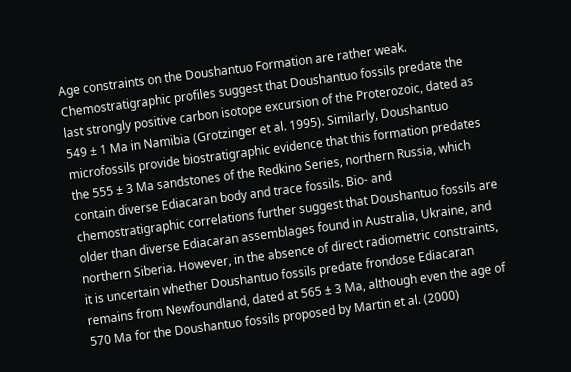Age constraints on the Doushantuo Formation are rather weak. Chemostratigraphic profiles suggest that Doushantuo fossils predate the last strongly positive carbon isotope excursion of the Proterozoic, dated as 549 ± 1 Ma in Namibia (Grotzinger et al. 1995). Similarly, Doushantuo microfossils provide biostratigraphic evidence that this formation predates the 555 ± 3 Ma sandstones of the Redkino Series, northern Russia, which contain diverse Ediacaran body and trace fossils. Bio- and chemostratigraphic correlations further suggest that Doushantuo fossils are older than diverse Ediacaran assemblages found in Australia, Ukraine, and northern Siberia. However, in the absence of direct radiometric constraints, it is uncertain whether Doushantuo fossils predate frondose Ediacaran remains from Newfoundland, dated at 565 ± 3 Ma, although even the age of 570 Ma for the Doushantuo fossils proposed by Martin et al. (2000)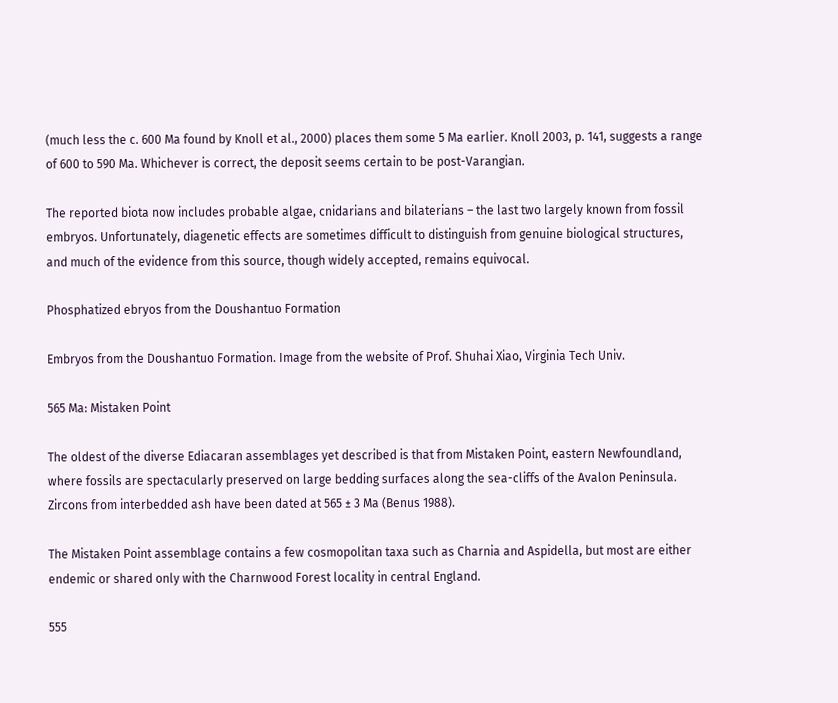(much less the c. 600 Ma found by Knoll et al., 2000) places them some 5 Ma earlier. Knoll 2003, p. 141, suggests a range of 600 to 590 Ma. Whichever is correct, the deposit seems certain to be post-Varangian.

The reported biota now includes probable algae, cnidarians and bilaterians – the last two largely known from fossil embryos. Unfortunately, diagenetic effects are sometimes difficult to distinguish from genuine biological structures, and much of the evidence from this source, though widely accepted, remains equivocal.

Phosphatized ebryos from the Doushantuo Formation

Embryos from the Doushantuo Formation. Image from the website of Prof. Shuhai Xiao, Virginia Tech Univ.

565 Ma: Mistaken Point

The oldest of the diverse Ediacaran assemblages yet described is that from Mistaken Point, eastern Newfoundland, where fossils are spectacularly preserved on large bedding surfaces along the sea-cliffs of the Avalon Peninsula.  Zircons from interbedded ash have been dated at 565 ± 3 Ma (Benus 1988).

The Mistaken Point assemblage contains a few cosmopolitan taxa such as Charnia and Aspidella, but most are either endemic or shared only with the Charnwood Forest locality in central England.

555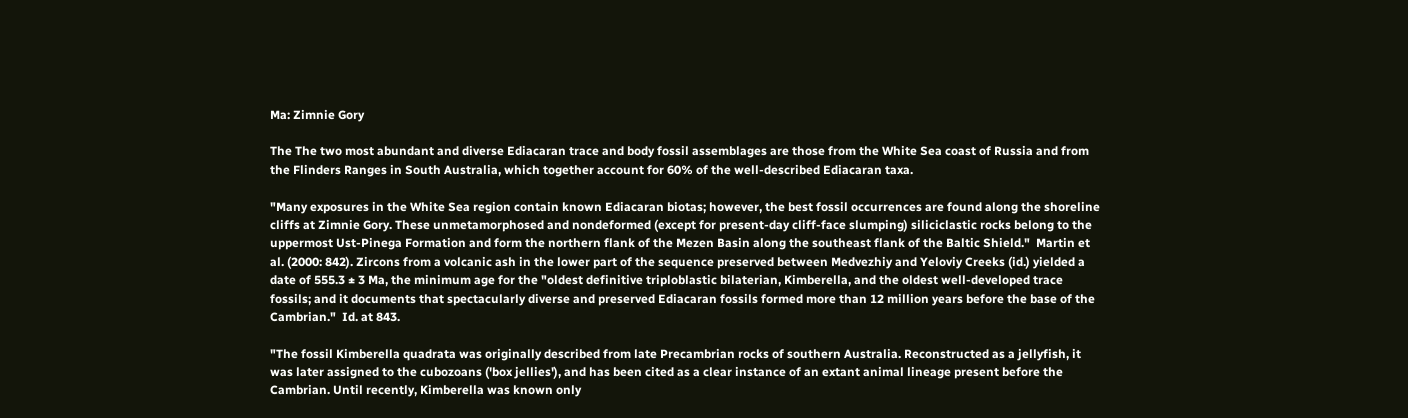Ma: Zimnie Gory

The The two most abundant and diverse Ediacaran trace and body fossil assemblages are those from the White Sea coast of Russia and from the Flinders Ranges in South Australia, which together account for 60% of the well-described Ediacaran taxa.

"Many exposures in the White Sea region contain known Ediacaran biotas; however, the best fossil occurrences are found along the shoreline cliffs at Zimnie Gory. These unmetamorphosed and nondeformed (except for present-day cliff-face slumping) siliciclastic rocks belong to the uppermost Ust-Pinega Formation and form the northern flank of the Mezen Basin along the southeast flank of the Baltic Shield."  Martin et al. (2000: 842). Zircons from a volcanic ash in the lower part of the sequence preserved between Medvezhiy and Yeloviy Creeks (id.) yielded a date of 555.3 ± 3 Ma, the minimum age for the "oldest definitive triploblastic bilaterian, Kimberella, and the oldest well-developed trace fossils; and it documents that spectacularly diverse and preserved Ediacaran fossils formed more than 12 million years before the base of the Cambrian."  Id. at 843.

"The fossil Kimberella quadrata was originally described from late Precambrian rocks of southern Australia. Reconstructed as a jellyfish, it was later assigned to the cubozoans ('box jellies'), and has been cited as a clear instance of an extant animal lineage present before the Cambrian. Until recently, Kimberella was known only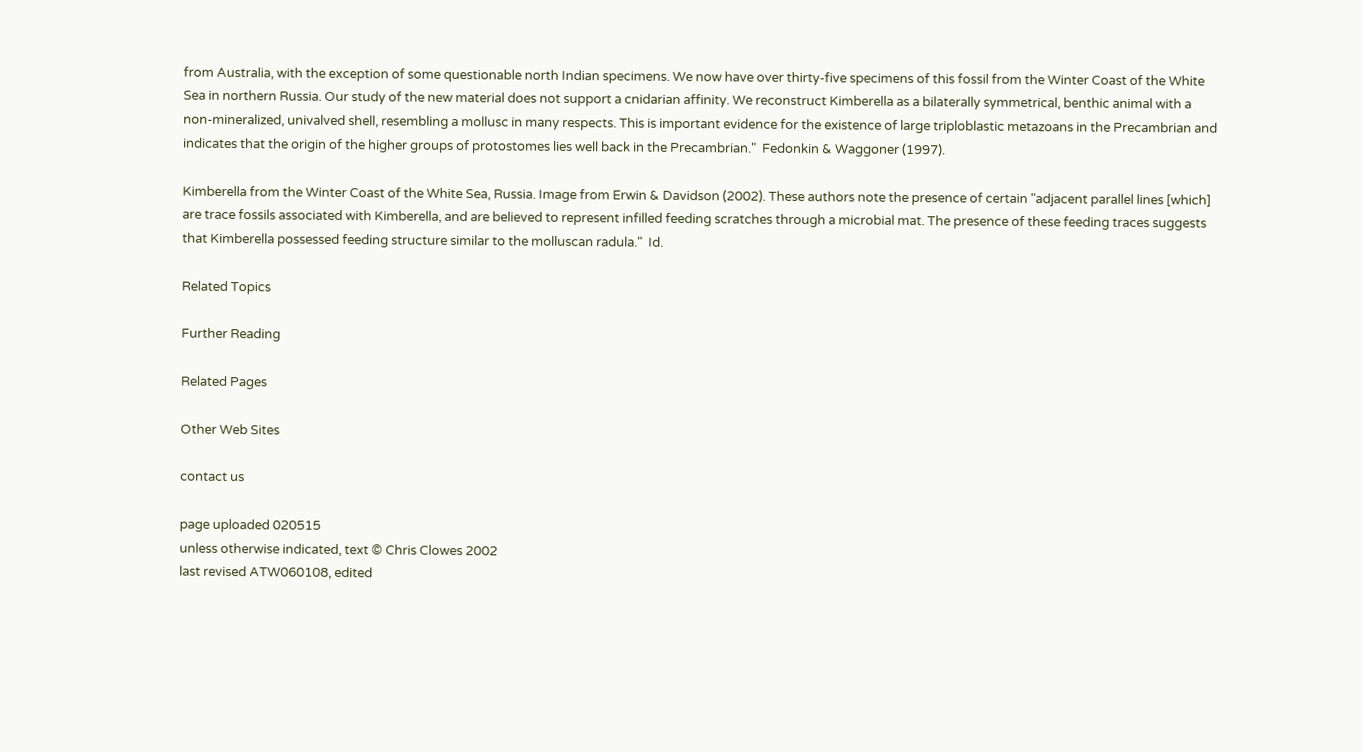from Australia, with the exception of some questionable north Indian specimens. We now have over thirty-five specimens of this fossil from the Winter Coast of the White Sea in northern Russia. Our study of the new material does not support a cnidarian affinity. We reconstruct Kimberella as a bilaterally symmetrical, benthic animal with a non-mineralized, univalved shell, resembling a mollusc in many respects. This is important evidence for the existence of large triploblastic metazoans in the Precambrian and indicates that the origin of the higher groups of protostomes lies well back in the Precambrian."  Fedonkin & Waggoner (1997).

Kimberella from the Winter Coast of the White Sea, Russia. Image from Erwin & Davidson (2002). These authors note the presence of certain "adjacent parallel lines [which] are trace fossils associated with Kimberella, and are believed to represent infilled feeding scratches through a microbial mat. The presence of these feeding traces suggests that Kimberella possessed feeding structure similar to the molluscan radula."  Id.

Related Topics

Further Reading

Related Pages

Other Web Sites

contact us

page uploaded 020515
unless otherwise indicated, text © Chris Clowes 2002
last revised ATW060108, edited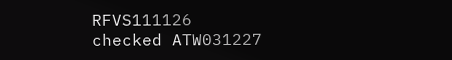RFVS111126
checked ATW031227